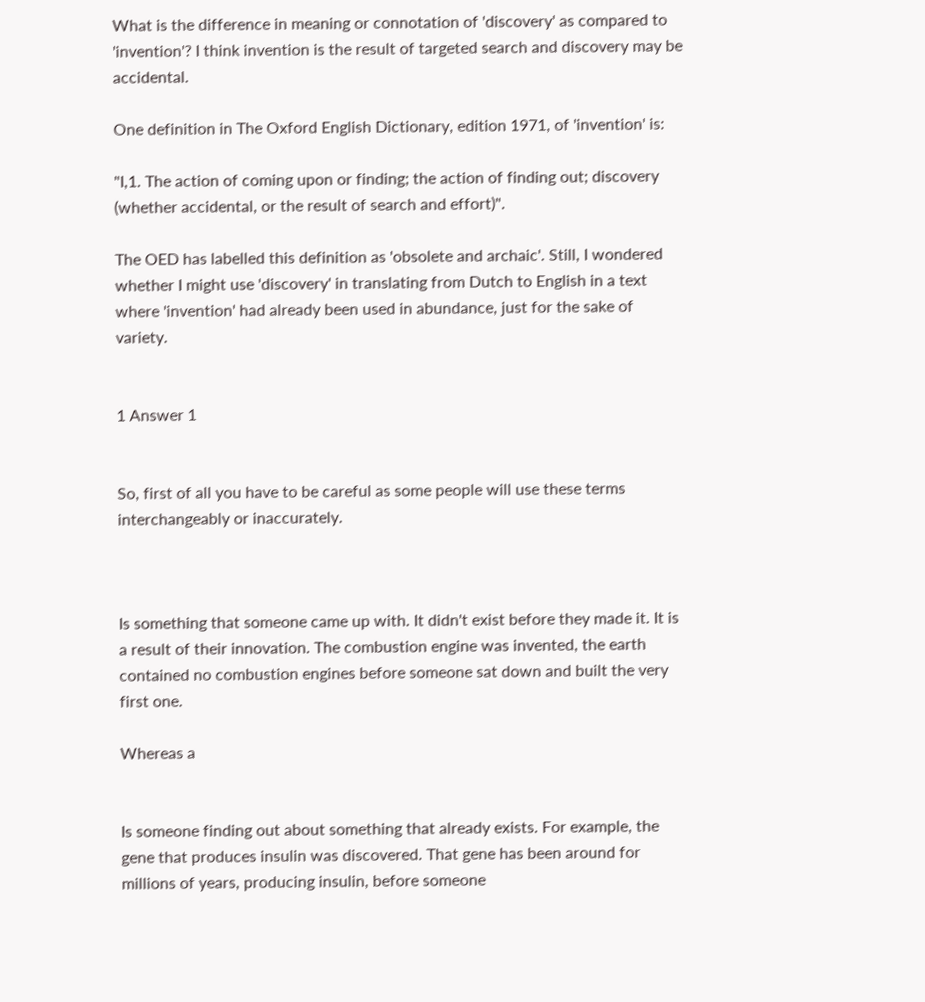What is the difference in meaning or connotation of 'discovery' as compared to 'invention'? I think invention is the result of targeted search and discovery may be accidental.

One definition in The Oxford English Dictionary, edition 1971, of 'invention' is:

"I,1. The action of coming upon or finding; the action of finding out; discovery (whether accidental, or the result of search and effort)".

The OED has labelled this definition as 'obsolete and archaic'. Still, I wondered whether I might use 'discovery' in translating from Dutch to English in a text where 'invention' had already been used in abundance, just for the sake of variety.


1 Answer 1


So, first of all you have to be careful as some people will use these terms interchangeably or inaccurately.



Is something that someone came up with. It didn't exist before they made it. It is a result of their innovation. The combustion engine was invented, the earth contained no combustion engines before someone sat down and built the very first one.

Whereas a


Is someone finding out about something that already exists. For example, the gene that produces insulin was discovered. That gene has been around for millions of years, producing insulin, before someone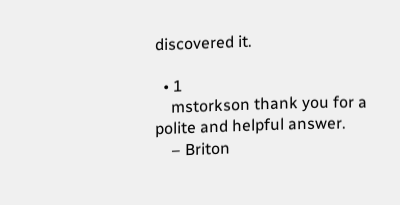discovered it.

  • 1
    mstorkson thank you for a polite and helpful answer.
    – Briton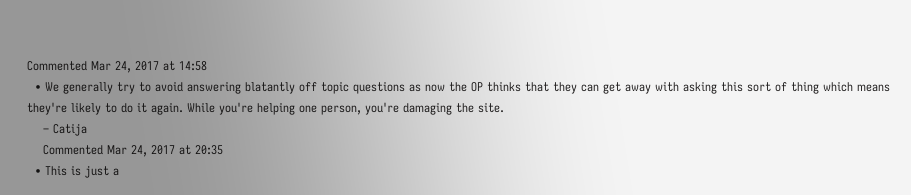Commented Mar 24, 2017 at 14:58
  • We generally try to avoid answering blatantly off topic questions as now the OP thinks that they can get away with asking this sort of thing which means they're likely to do it again. While you're helping one person, you're damaging the site.
    – Catija
    Commented Mar 24, 2017 at 20:35
  • This is just a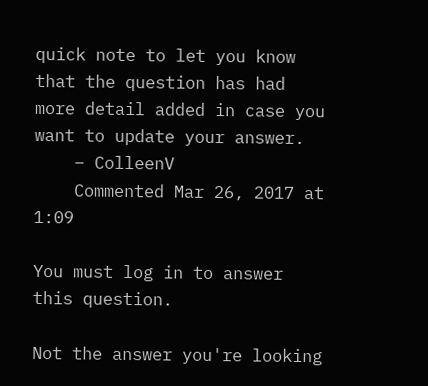quick note to let you know that the question has had more detail added in case you want to update your answer.
    – ColleenV
    Commented Mar 26, 2017 at 1:09

You must log in to answer this question.

Not the answer you're looking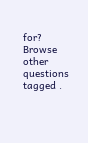for? Browse other questions tagged .